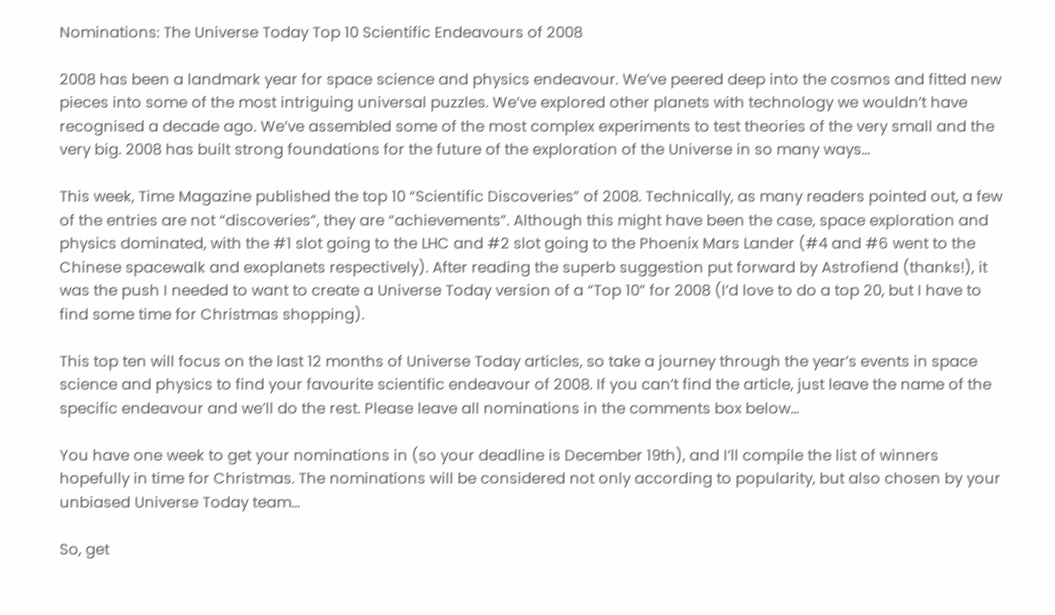Nominations: The Universe Today Top 10 Scientific Endeavours of 2008

2008 has been a landmark year for space science and physics endeavour. We’ve peered deep into the cosmos and fitted new pieces into some of the most intriguing universal puzzles. We’ve explored other planets with technology we wouldn’t have recognised a decade ago. We’ve assembled some of the most complex experiments to test theories of the very small and the very big. 2008 has built strong foundations for the future of the exploration of the Universe in so many ways…

This week, Time Magazine published the top 10 “Scientific Discoveries” of 2008. Technically, as many readers pointed out, a few of the entries are not “discoveries”, they are “achievements”. Although this might have been the case, space exploration and physics dominated, with the #1 slot going to the LHC and #2 slot going to the Phoenix Mars Lander (#4 and #6 went to the Chinese spacewalk and exoplanets respectively). After reading the superb suggestion put forward by Astrofiend (thanks!), it was the push I needed to want to create a Universe Today version of a “Top 10” for 2008 (I’d love to do a top 20, but I have to find some time for Christmas shopping).

This top ten will focus on the last 12 months of Universe Today articles, so take a journey through the year’s events in space science and physics to find your favourite scientific endeavour of 2008. If you can’t find the article, just leave the name of the specific endeavour and we’ll do the rest. Please leave all nominations in the comments box below…

You have one week to get your nominations in (so your deadline is December 19th), and I’ll compile the list of winners hopefully in time for Christmas. The nominations will be considered not only according to popularity, but also chosen by your unbiased Universe Today team…

So, get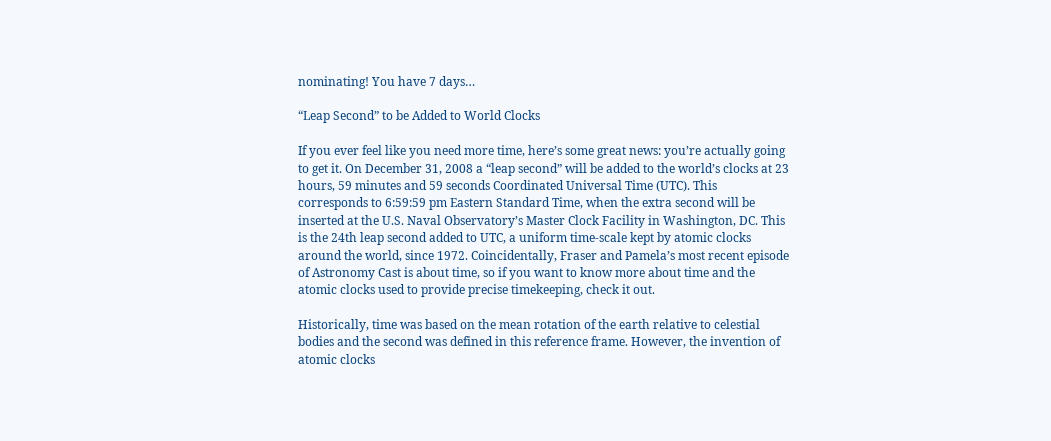nominating! You have 7 days…

“Leap Second” to be Added to World Clocks

If you ever feel like you need more time, here’s some great news: you’re actually going to get it. On December 31, 2008 a “leap second” will be added to the world’s clocks at 23 hours, 59 minutes and 59 seconds Coordinated Universal Time (UTC). This corresponds to 6:59:59 pm Eastern Standard Time, when the extra second will be inserted at the U.S. Naval Observatory’s Master Clock Facility in Washington, DC. This is the 24th leap second added to UTC, a uniform time-scale kept by atomic clocks around the world, since 1972. Coincidentally, Fraser and Pamela’s most recent episode of Astronomy Cast is about time, so if you want to know more about time and the atomic clocks used to provide precise timekeeping, check it out.

Historically, time was based on the mean rotation of the earth relative to celestial bodies and the second was defined in this reference frame. However, the invention of atomic clocks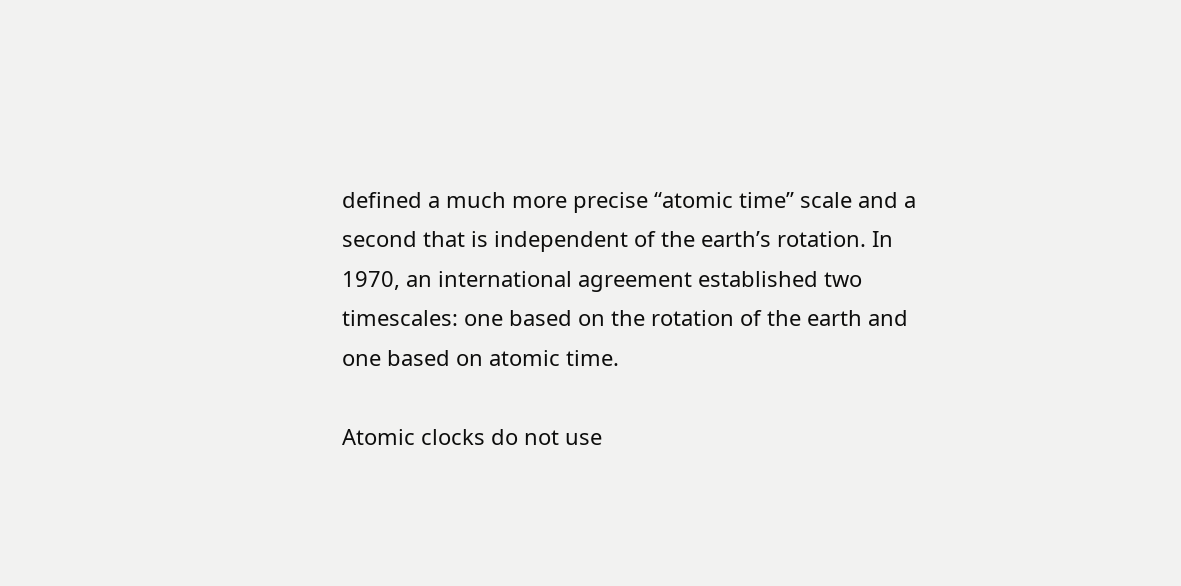defined a much more precise “atomic time” scale and a second that is independent of the earth’s rotation. In 1970, an international agreement established two timescales: one based on the rotation of the earth and one based on atomic time.

Atomic clocks do not use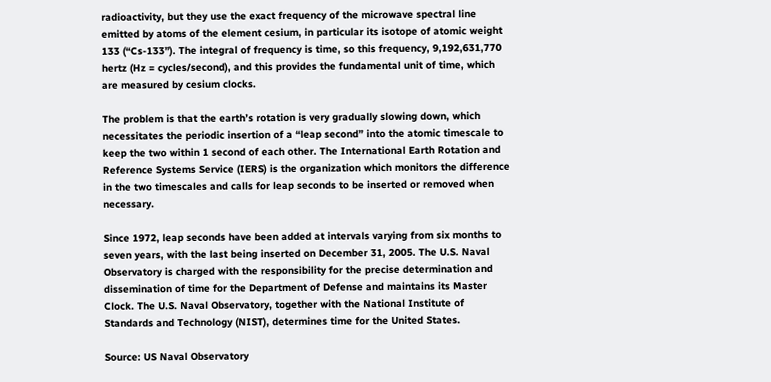radioactivity, but they use the exact frequency of the microwave spectral line emitted by atoms of the element cesium, in particular its isotope of atomic weight 133 (“Cs-133”). The integral of frequency is time, so this frequency, 9,192,631,770 hertz (Hz = cycles/second), and this provides the fundamental unit of time, which are measured by cesium clocks.

The problem is that the earth’s rotation is very gradually slowing down, which necessitates the periodic insertion of a “leap second” into the atomic timescale to keep the two within 1 second of each other. The International Earth Rotation and Reference Systems Service (IERS) is the organization which monitors the difference in the two timescales and calls for leap seconds to be inserted or removed when necessary.

Since 1972, leap seconds have been added at intervals varying from six months to seven years, with the last being inserted on December 31, 2005. The U.S. Naval Observatory is charged with the responsibility for the precise determination and dissemination of time for the Department of Defense and maintains its Master Clock. The U.S. Naval Observatory, together with the National Institute of Standards and Technology (NIST), determines time for the United States.

Source: US Naval Observatory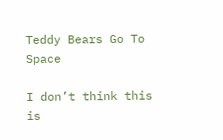Teddy Bears Go To Space

I don’t think this is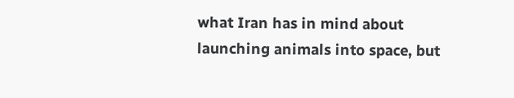what Iran has in mind about launching animals into space, but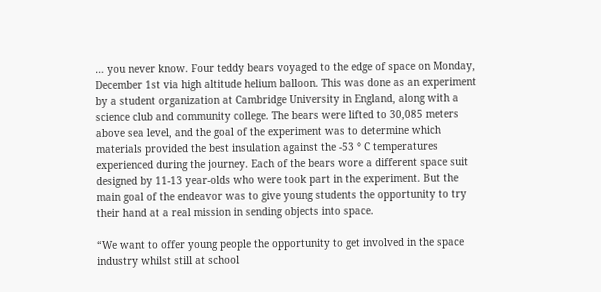… you never know. Four teddy bears voyaged to the edge of space on Monday, December 1st via high altitude helium balloon. This was done as an experiment by a student organization at Cambridge University in England, along with a science club and community college. The bears were lifted to 30,085 meters above sea level, and the goal of the experiment was to determine which materials provided the best insulation against the -53 ° C temperatures experienced during the journey. Each of the bears wore a different space suit designed by 11-13 year-olds who were took part in the experiment. But the main goal of the endeavor was to give young students the opportunity to try their hand at a real mission in sending objects into space.

“We want to offer young people the opportunity to get involved in the space industry whilst still at school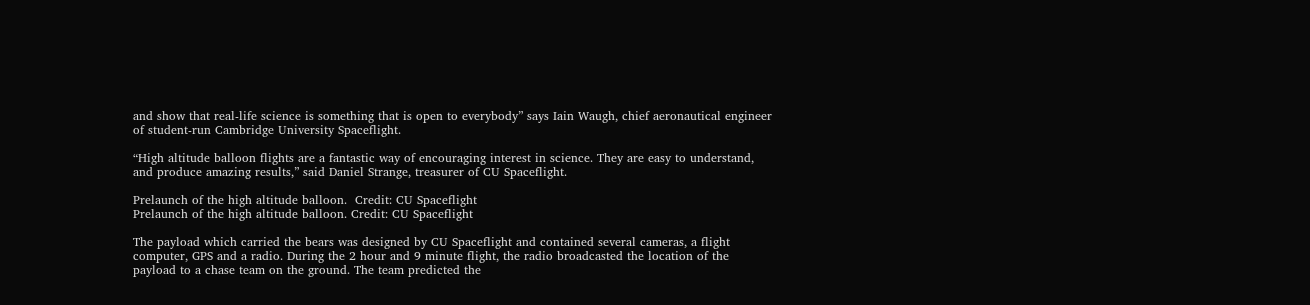and show that real-life science is something that is open to everybody” says Iain Waugh, chief aeronautical engineer of student-run Cambridge University Spaceflight.

“High altitude balloon flights are a fantastic way of encouraging interest in science. They are easy to understand, and produce amazing results,” said Daniel Strange, treasurer of CU Spaceflight.

Prelaunch of the high altitude balloon.  Credit: CU Spaceflight
Prelaunch of the high altitude balloon. Credit: CU Spaceflight

The payload which carried the bears was designed by CU Spaceflight and contained several cameras, a flight computer, GPS and a radio. During the 2 hour and 9 minute flight, the radio broadcasted the location of the payload to a chase team on the ground. The team predicted the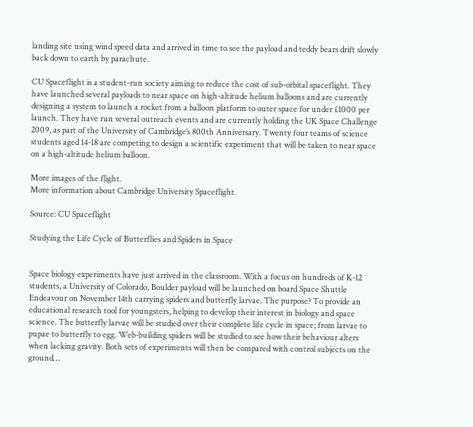landing site using wind speed data and arrived in time to see the payload and teddy bears drift slowly back down to earth by parachute.

CU Spaceflight is a student-run society aiming to reduce the cost of sub-orbital spaceflight. They have launched several payloads to near space on high-altitude helium balloons and are currently designing a system to launch a rocket from a balloon platform to outer space for under £1000 per launch. They have run several outreach events and are currently holding the UK Space Challenge 2009, as part of the University of Cambridge’s 800th Anniversary. Twenty four teams of science students aged 14-18 are competing to design a scientific experiment that will be taken to near space on a high-altitude helium balloon.

More images of the flight.
More information about Cambridge University Spaceflight.

Source: CU Spaceflight

Studying the Life Cycle of Butterflies and Spiders in Space


Space biology experiments have just arrived in the classroom. With a focus on hundreds of K-12 students, a University of Colorado, Boulder payload will be launched on board Space Shuttle Endeavour on November 14th carrying spiders and butterfly larvae. The purpose? To provide an educational research tool for youngsters, helping to develop their interest in biology and space science. The butterfly larvae will be studied over their complete life cycle in space; from larvae to pupae to butterfly to egg. Web-building spiders will be studied to see how their behaviour alters when lacking gravity. Both sets of experiments will then be compared with control subjects on the ground…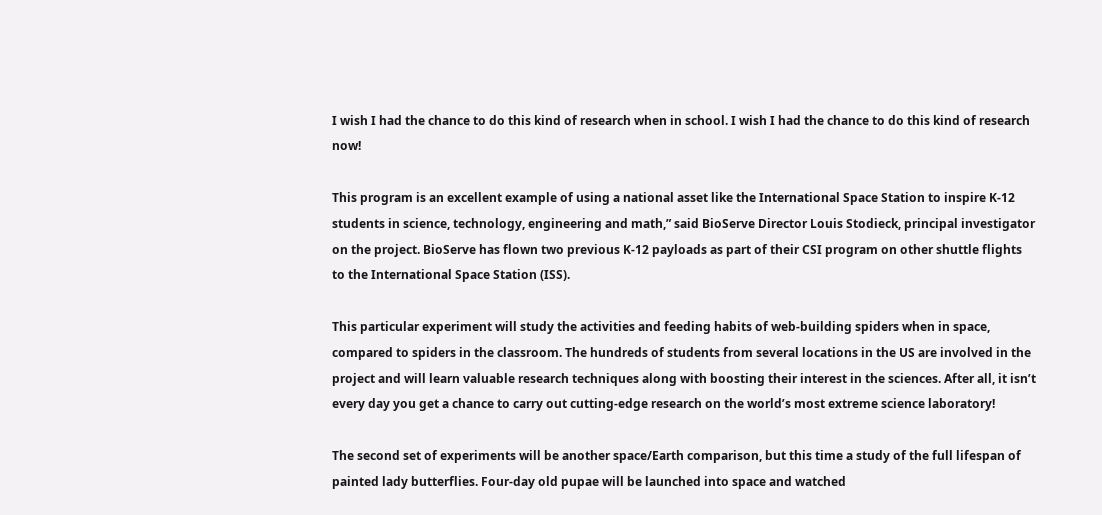I wish I had the chance to do this kind of research when in school. I wish I had the chance to do this kind of research now!

This program is an excellent example of using a national asset like the International Space Station to inspire K-12 students in science, technology, engineering and math,” said BioServe Director Louis Stodieck, principal investigator on the project. BioServe has flown two previous K-12 payloads as part of their CSI program on other shuttle flights to the International Space Station (ISS).

This particular experiment will study the activities and feeding habits of web-building spiders when in space, compared to spiders in the classroom. The hundreds of students from several locations in the US are involved in the project and will learn valuable research techniques along with boosting their interest in the sciences. After all, it isn’t every day you get a chance to carry out cutting-edge research on the world’s most extreme science laboratory!

The second set of experiments will be another space/Earth comparison, but this time a study of the full lifespan of painted lady butterflies. Four-day old pupae will be launched into space and watched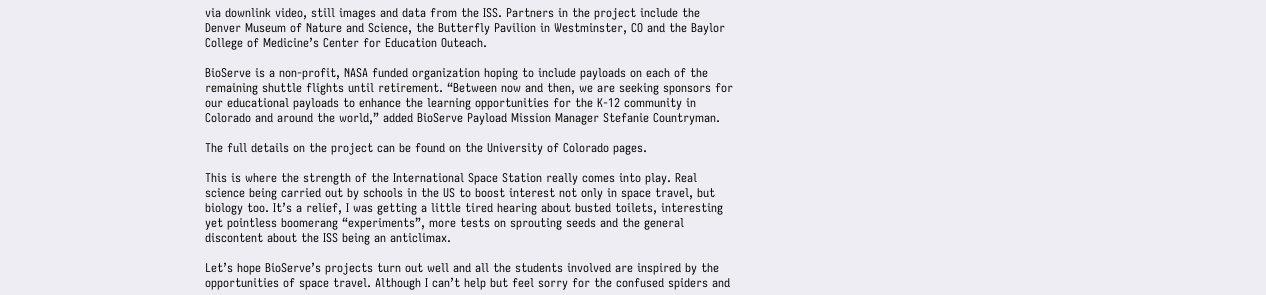via downlink video, still images and data from the ISS. Partners in the project include the Denver Museum of Nature and Science, the Butterfly Pavilion in Westminster, CO and the Baylor College of Medicine’s Center for Education Outeach.

BioServe is a non-profit, NASA funded organization hoping to include payloads on each of the remaining shuttle flights until retirement. “Between now and then, we are seeking sponsors for our educational payloads to enhance the learning opportunities for the K-12 community in Colorado and around the world,” added BioServe Payload Mission Manager Stefanie Countryman.

The full details on the project can be found on the University of Colorado pages.

This is where the strength of the International Space Station really comes into play. Real science being carried out by schools in the US to boost interest not only in space travel, but biology too. It’s a relief, I was getting a little tired hearing about busted toilets, interesting yet pointless boomerang “experiments”, more tests on sprouting seeds and the general discontent about the ISS being an anticlimax.

Let’s hope BioServe’s projects turn out well and all the students involved are inspired by the opportunities of space travel. Although I can’t help but feel sorry for the confused spiders and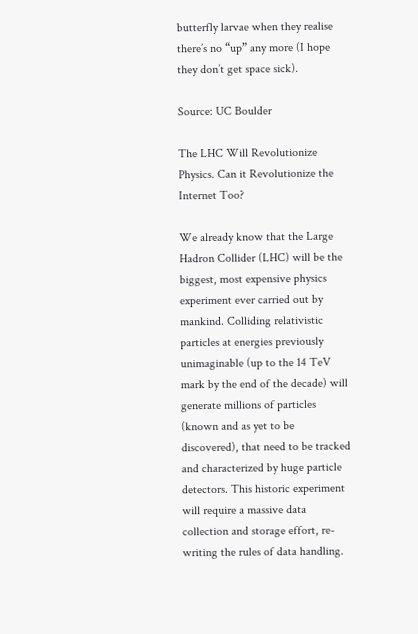butterfly larvae when they realise there’s no “up” any more (I hope they don’t get space sick).

Source: UC Boulder

The LHC Will Revolutionize Physics. Can it Revolutionize the Internet Too?

We already know that the Large Hadron Collider (LHC) will be the biggest, most expensive physics experiment ever carried out by mankind. Colliding relativistic particles at energies previously unimaginable (up to the 14 TeV mark by the end of the decade) will generate millions of particles (known and as yet to be discovered), that need to be tracked and characterized by huge particle detectors. This historic experiment will require a massive data collection and storage effort, re-writing the rules of data handling.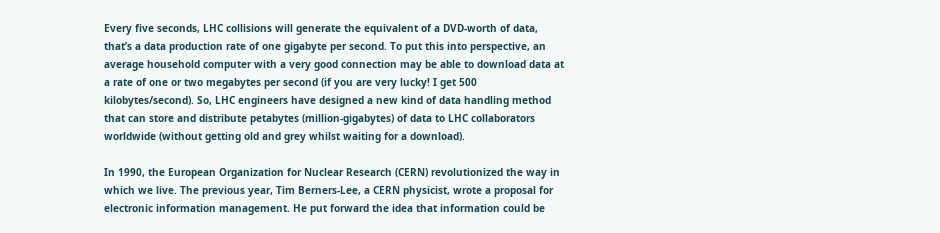Every five seconds, LHC collisions will generate the equivalent of a DVD-worth of data, that’s a data production rate of one gigabyte per second. To put this into perspective, an average household computer with a very good connection may be able to download data at a rate of one or two megabytes per second (if you are very lucky! I get 500 kilobytes/second). So, LHC engineers have designed a new kind of data handling method that can store and distribute petabytes (million-gigabytes) of data to LHC collaborators worldwide (without getting old and grey whilst waiting for a download).

In 1990, the European Organization for Nuclear Research (CERN) revolutionized the way in which we live. The previous year, Tim Berners-Lee, a CERN physicist, wrote a proposal for electronic information management. He put forward the idea that information could be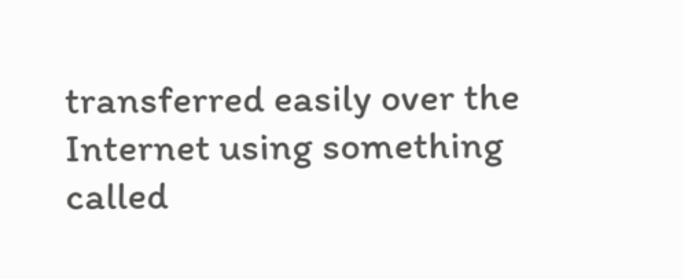transferred easily over the Internet using something called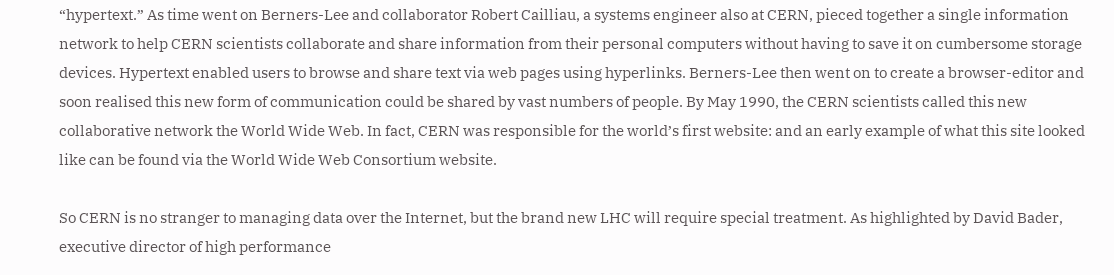“hypertext.” As time went on Berners-Lee and collaborator Robert Cailliau, a systems engineer also at CERN, pieced together a single information network to help CERN scientists collaborate and share information from their personal computers without having to save it on cumbersome storage devices. Hypertext enabled users to browse and share text via web pages using hyperlinks. Berners-Lee then went on to create a browser-editor and soon realised this new form of communication could be shared by vast numbers of people. By May 1990, the CERN scientists called this new collaborative network the World Wide Web. In fact, CERN was responsible for the world’s first website: and an early example of what this site looked like can be found via the World Wide Web Consortium website.

So CERN is no stranger to managing data over the Internet, but the brand new LHC will require special treatment. As highlighted by David Bader, executive director of high performance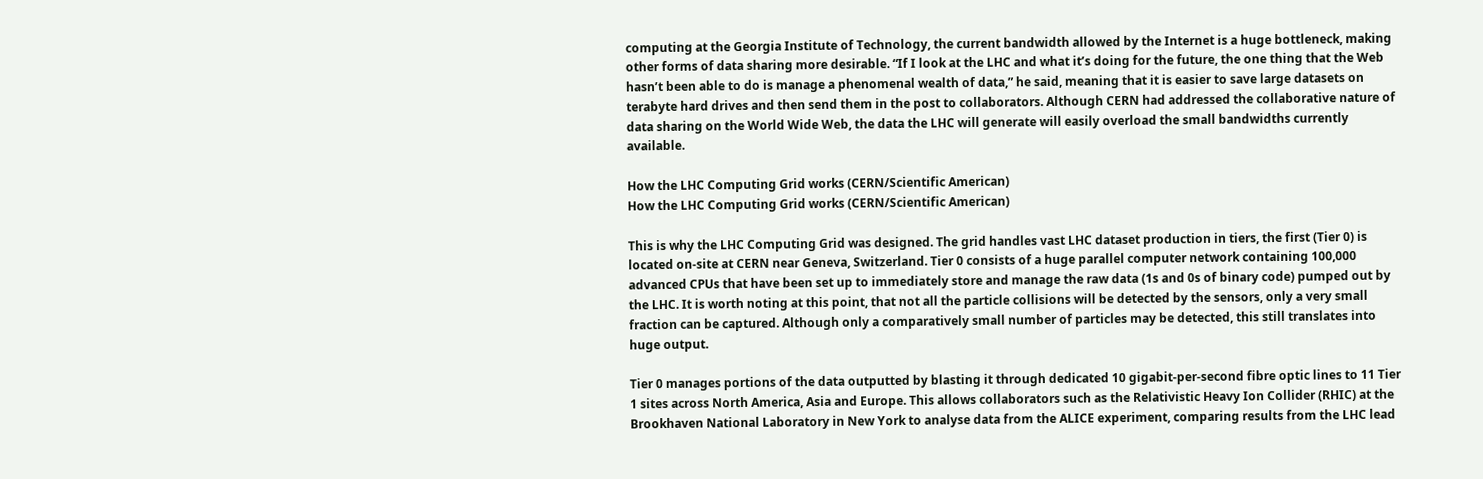computing at the Georgia Institute of Technology, the current bandwidth allowed by the Internet is a huge bottleneck, making other forms of data sharing more desirable. “If I look at the LHC and what it’s doing for the future, the one thing that the Web hasn’t been able to do is manage a phenomenal wealth of data,” he said, meaning that it is easier to save large datasets on terabyte hard drives and then send them in the post to collaborators. Although CERN had addressed the collaborative nature of data sharing on the World Wide Web, the data the LHC will generate will easily overload the small bandwidths currently available.

How the LHC Computing Grid works (CERN/Scientific American)
How the LHC Computing Grid works (CERN/Scientific American)

This is why the LHC Computing Grid was designed. The grid handles vast LHC dataset production in tiers, the first (Tier 0) is located on-site at CERN near Geneva, Switzerland. Tier 0 consists of a huge parallel computer network containing 100,000 advanced CPUs that have been set up to immediately store and manage the raw data (1s and 0s of binary code) pumped out by the LHC. It is worth noting at this point, that not all the particle collisions will be detected by the sensors, only a very small fraction can be captured. Although only a comparatively small number of particles may be detected, this still translates into huge output.

Tier 0 manages portions of the data outputted by blasting it through dedicated 10 gigabit-per-second fibre optic lines to 11 Tier 1 sites across North America, Asia and Europe. This allows collaborators such as the Relativistic Heavy Ion Collider (RHIC) at the Brookhaven National Laboratory in New York to analyse data from the ALICE experiment, comparing results from the LHC lead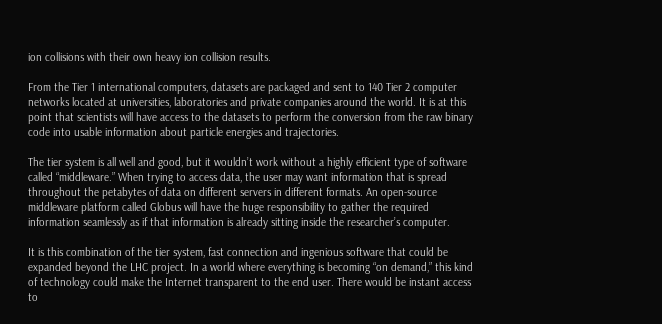ion collisions with their own heavy ion collision results.

From the Tier 1 international computers, datasets are packaged and sent to 140 Tier 2 computer networks located at universities, laboratories and private companies around the world. It is at this point that scientists will have access to the datasets to perform the conversion from the raw binary code into usable information about particle energies and trajectories.

The tier system is all well and good, but it wouldn’t work without a highly efficient type of software called “middleware.” When trying to access data, the user may want information that is spread throughout the petabytes of data on different servers in different formats. An open-source middleware platform called Globus will have the huge responsibility to gather the required information seamlessly as if that information is already sitting inside the researcher’s computer.

It is this combination of the tier system, fast connection and ingenious software that could be expanded beyond the LHC project. In a world where everything is becoming “on demand,” this kind of technology could make the Internet transparent to the end user. There would be instant access to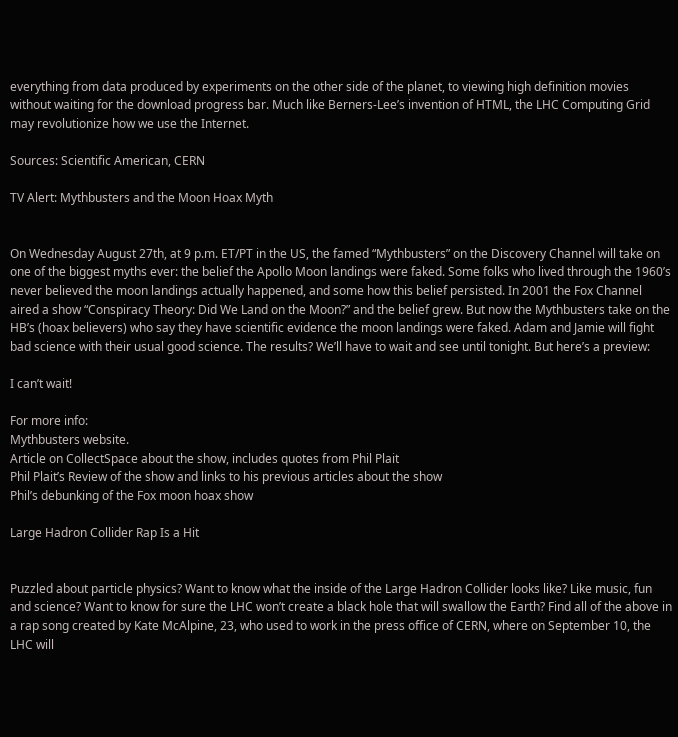everything from data produced by experiments on the other side of the planet, to viewing high definition movies without waiting for the download progress bar. Much like Berners-Lee’s invention of HTML, the LHC Computing Grid may revolutionize how we use the Internet.

Sources: Scientific American, CERN

TV Alert: Mythbusters and the Moon Hoax Myth


On Wednesday August 27th, at 9 p.m. ET/PT in the US, the famed “Mythbusters” on the Discovery Channel will take on one of the biggest myths ever: the belief the Apollo Moon landings were faked. Some folks who lived through the 1960’s never believed the moon landings actually happened, and some how this belief persisted. In 2001 the Fox Channel aired a show “Conspiracy Theory: Did We Land on the Moon?” and the belief grew. But now the Mythbusters take on the HB’s (hoax believers) who say they have scientific evidence the moon landings were faked. Adam and Jamie will fight bad science with their usual good science. The results? We’ll have to wait and see until tonight. But here’s a preview:

I can’t wait!

For more info:
Mythbusters website.
Article on CollectSpace about the show, includes quotes from Phil Plait
Phil Plait’s Review of the show and links to his previous articles about the show
Phil’s debunking of the Fox moon hoax show

Large Hadron Collider Rap Is a Hit


Puzzled about particle physics? Want to know what the inside of the Large Hadron Collider looks like? Like music, fun and science? Want to know for sure the LHC won’t create a black hole that will swallow the Earth? Find all of the above in a rap song created by Kate McAlpine, 23, who used to work in the press office of CERN, where on September 10, the LHC will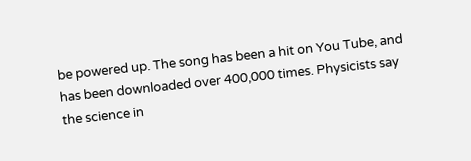be powered up. The song has been a hit on You Tube, and has been downloaded over 400,000 times. Physicists say the science in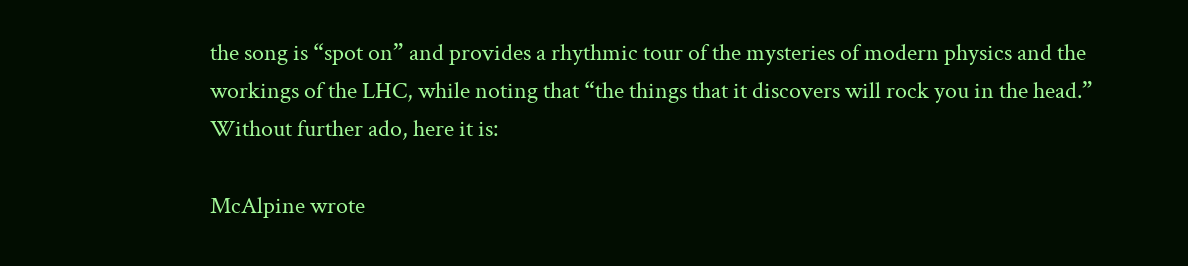the song is “spot on” and provides a rhythmic tour of the mysteries of modern physics and the workings of the LHC, while noting that “the things that it discovers will rock you in the head.” Without further ado, here it is:

McAlpine wrote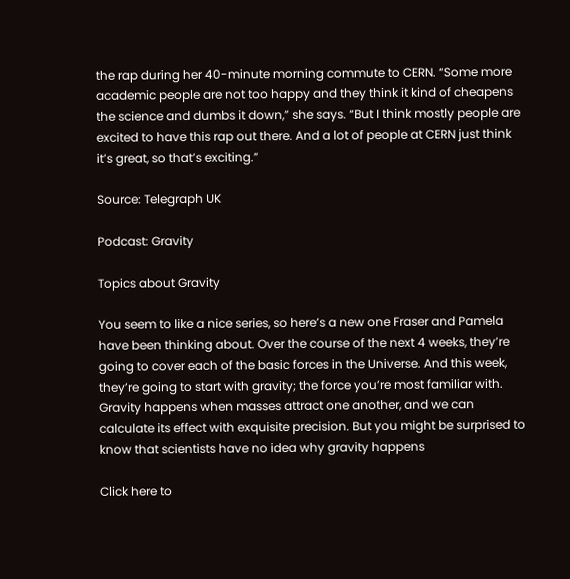the rap during her 40-minute morning commute to CERN. “Some more academic people are not too happy and they think it kind of cheapens the science and dumbs it down,” she says. “But I think mostly people are excited to have this rap out there. And a lot of people at CERN just think it’s great, so that’s exciting.”

Source: Telegraph UK

Podcast: Gravity

Topics about Gravity

You seem to like a nice series, so here’s a new one Fraser and Pamela have been thinking about. Over the course of the next 4 weeks, they’re going to cover each of the basic forces in the Universe. And this week, they’re going to start with gravity; the force you’re most familiar with. Gravity happens when masses attract one another, and we can calculate its effect with exquisite precision. But you might be surprised to know that scientists have no idea why gravity happens

Click here to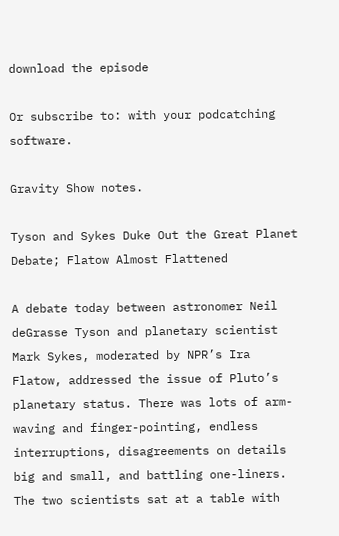download the episode

Or subscribe to: with your podcatching software.

Gravity Show notes.

Tyson and Sykes Duke Out the Great Planet Debate; Flatow Almost Flattened

A debate today between astronomer Neil deGrasse Tyson and planetary scientist Mark Sykes, moderated by NPR’s Ira Flatow, addressed the issue of Pluto’s planetary status. There was lots of arm-waving and finger-pointing, endless interruptions, disagreements on details big and small, and battling one-liners. The two scientists sat at a table with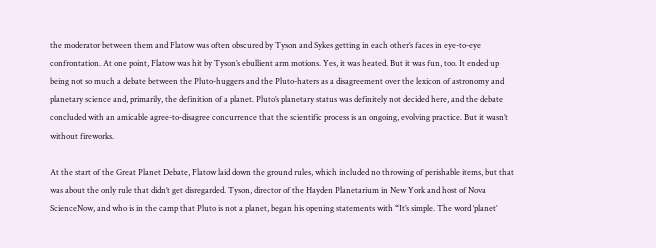the moderator between them and Flatow was often obscured by Tyson and Sykes getting in each other’s faces in eye-to-eye confrontation. At one point, Flatow was hit by Tyson’s ebullient arm motions. Yes, it was heated. But it was fun, too. It ended up being not so much a debate between the Pluto-huggers and the Pluto-haters as a disagreement over the lexicon of astronomy and planetary science and, primarily, the definition of a planet. Pluto’s planetary status was definitely not decided here, and the debate concluded with an amicable agree-to-disagree concurrence that the scientific process is an ongoing, evolving practice. But it wasn’t without fireworks.

At the start of the Great Planet Debate, Flatow laid down the ground rules, which included no throwing of perishable items, but that was about the only rule that didn’t get disregarded. Tyson, director of the Hayden Planetarium in New York and host of Nova ScienceNow, and who is in the camp that Pluto is not a planet, began his opening statements with “It’s simple. The word ‘planet’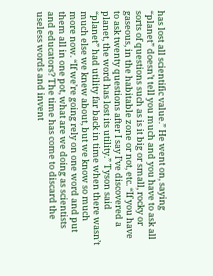has lost all scientific value.” He went on, saying “planet” doesn’t tell you much and you have to ask all sorts of questions such as is it big or small, rocky or gaseous, in the habitable zone or not, etc. “If you have to ask twenty questions after I say I’ve discovered a planet, the word has lost its utility.” Tyson said “planet” had utility far back in time when there wasn’t much else we knew about, but we know so much more now. “If we’re going rely on one word and put them all in one pot, what are we doing as scientists and educators? The time has come to discard the useless words and invent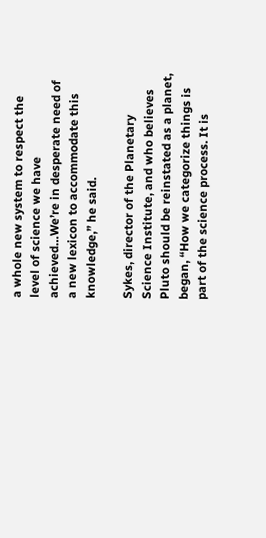a whole new system to respect the level of science we have achieved…We’re in desperate need of a new lexicon to accommodate this knowledge,” he said.

Sykes, director of the Planetary Science Institute, and who believes Pluto should be reinstated as a planet, began, “How we categorize things is part of the science process. It is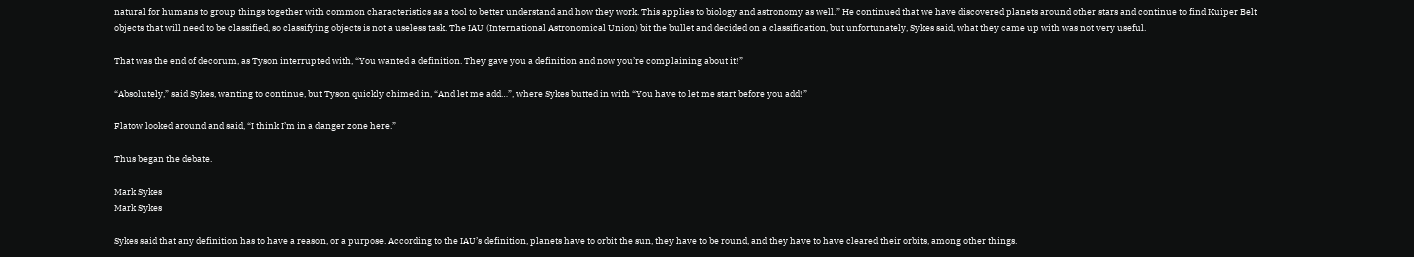natural for humans to group things together with common characteristics as a tool to better understand and how they work. This applies to biology and astronomy as well.” He continued that we have discovered planets around other stars and continue to find Kuiper Belt objects that will need to be classified, so classifying objects is not a useless task. The IAU (International Astronomical Union) bit the bullet and decided on a classification, but unfortunately, Sykes said, what they came up with was not very useful.

That was the end of decorum, as Tyson interrupted with, “You wanted a definition. They gave you a definition and now you’re complaining about it!”

“Absolutely,” said Sykes, wanting to continue, but Tyson quickly chimed in, “And let me add…”, where Sykes butted in with “You have to let me start before you add!”

Flatow looked around and said, “I think I’m in a danger zone here.”

Thus began the debate.

Mark Sykes
Mark Sykes

Sykes said that any definition has to have a reason, or a purpose. According to the IAU’s definition, planets have to orbit the sun, they have to be round, and they have to have cleared their orbits, among other things.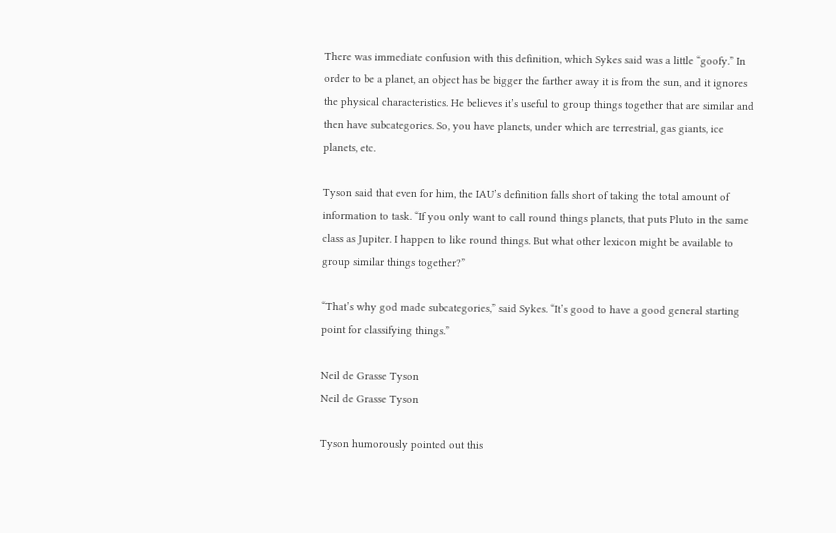There was immediate confusion with this definition, which Sykes said was a little “goofy.” In order to be a planet, an object has be bigger the farther away it is from the sun, and it ignores the physical characteristics. He believes it’s useful to group things together that are similar and then have subcategories. So, you have planets, under which are terrestrial, gas giants, ice planets, etc.

Tyson said that even for him, the IAU’s definition falls short of taking the total amount of information to task. “If you only want to call round things planets, that puts Pluto in the same class as Jupiter. I happen to like round things. But what other lexicon might be available to group similar things together?”

“That’s why god made subcategories,” said Sykes. “It’s good to have a good general starting point for classifying things.”

Neil de Grasse Tyson
Neil de Grasse Tyson

Tyson humorously pointed out this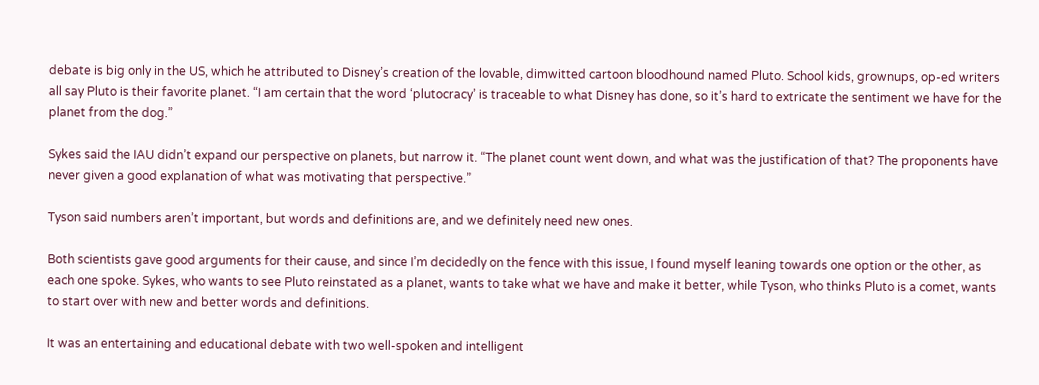debate is big only in the US, which he attributed to Disney’s creation of the lovable, dimwitted cartoon bloodhound named Pluto. School kids, grownups, op-ed writers all say Pluto is their favorite planet. “I am certain that the word ‘plutocracy’ is traceable to what Disney has done, so it’s hard to extricate the sentiment we have for the planet from the dog.”

Sykes said the IAU didn’t expand our perspective on planets, but narrow it. “The planet count went down, and what was the justification of that? The proponents have never given a good explanation of what was motivating that perspective.”

Tyson said numbers aren’t important, but words and definitions are, and we definitely need new ones.

Both scientists gave good arguments for their cause, and since I’m decidedly on the fence with this issue, I found myself leaning towards one option or the other, as each one spoke. Sykes, who wants to see Pluto reinstated as a planet, wants to take what we have and make it better, while Tyson, who thinks Pluto is a comet, wants to start over with new and better words and definitions.

It was an entertaining and educational debate with two well-spoken and intelligent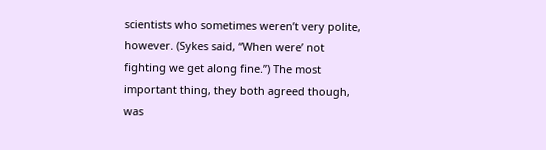scientists who sometimes weren’t very polite, however. (Sykes said, “When were’ not fighting we get along fine.”) The most important thing, they both agreed though, was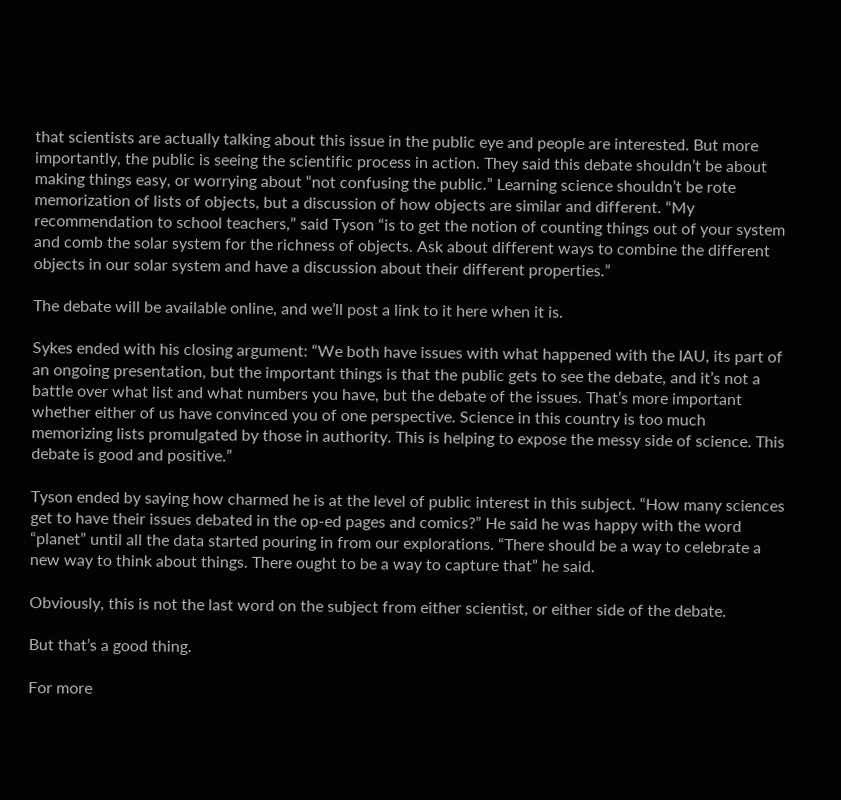that scientists are actually talking about this issue in the public eye and people are interested. But more importantly, the public is seeing the scientific process in action. They said this debate shouldn’t be about making things easy, or worrying about “not confusing the public.” Learning science shouldn’t be rote memorization of lists of objects, but a discussion of how objects are similar and different. “My recommendation to school teachers,” said Tyson “is to get the notion of counting things out of your system and comb the solar system for the richness of objects. Ask about different ways to combine the different objects in our solar system and have a discussion about their different properties.”

The debate will be available online, and we’ll post a link to it here when it is.

Sykes ended with his closing argument: “We both have issues with what happened with the IAU, its part of an ongoing presentation, but the important things is that the public gets to see the debate, and it’s not a battle over what list and what numbers you have, but the debate of the issues. That’s more important whether either of us have convinced you of one perspective. Science in this country is too much memorizing lists promulgated by those in authority. This is helping to expose the messy side of science. This debate is good and positive.”

Tyson ended by saying how charmed he is at the level of public interest in this subject. “How many sciences get to have their issues debated in the op-ed pages and comics?” He said he was happy with the word “planet” until all the data started pouring in from our explorations. “There should be a way to celebrate a new way to think about things. There ought to be a way to capture that” he said.

Obviously, this is not the last word on the subject from either scientist, or either side of the debate.

But that’s a good thing.

For more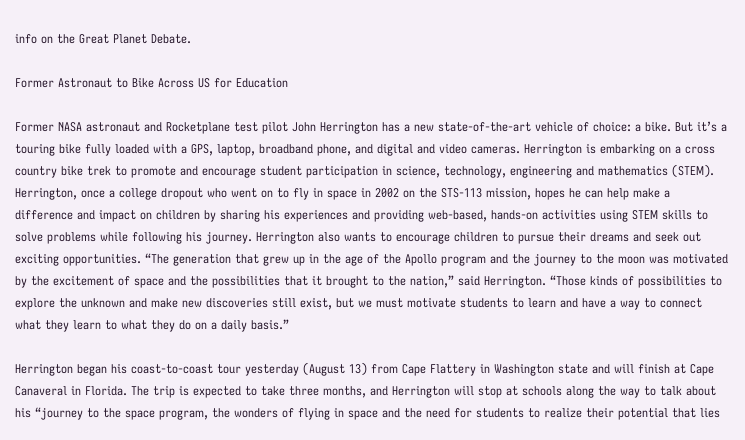info on the Great Planet Debate.

Former Astronaut to Bike Across US for Education

Former NASA astronaut and Rocketplane test pilot John Herrington has a new state-of-the-art vehicle of choice: a bike. But it’s a touring bike fully loaded with a GPS, laptop, broadband phone, and digital and video cameras. Herrington is embarking on a cross country bike trek to promote and encourage student participation in science, technology, engineering and mathematics (STEM). Herrington, once a college dropout who went on to fly in space in 2002 on the STS-113 mission, hopes he can help make a difference and impact on children by sharing his experiences and providing web-based, hands-on activities using STEM skills to solve problems while following his journey. Herrington also wants to encourage children to pursue their dreams and seek out exciting opportunities. “The generation that grew up in the age of the Apollo program and the journey to the moon was motivated by the excitement of space and the possibilities that it brought to the nation,” said Herrington. “Those kinds of possibilities to explore the unknown and make new discoveries still exist, but we must motivate students to learn and have a way to connect what they learn to what they do on a daily basis.”

Herrington began his coast-to-coast tour yesterday (August 13) from Cape Flattery in Washington state and will finish at Cape Canaveral in Florida. The trip is expected to take three months, and Herrington will stop at schools along the way to talk about his “journey to the space program, the wonders of flying in space and the need for students to realize their potential that lies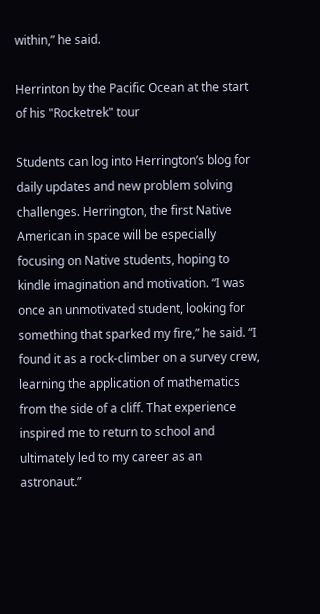within,” he said.

Herrinton by the Pacific Ocean at the start of his "Rocketrek" tour

Students can log into Herrington’s blog for daily updates and new problem solving challenges. Herrington, the first Native American in space will be especially focusing on Native students, hoping to kindle imagination and motivation. “I was once an unmotivated student, looking for something that sparked my fire,” he said. “I found it as a rock-climber on a survey crew, learning the application of mathematics from the side of a cliff. That experience inspired me to return to school and ultimately led to my career as an astronaut.”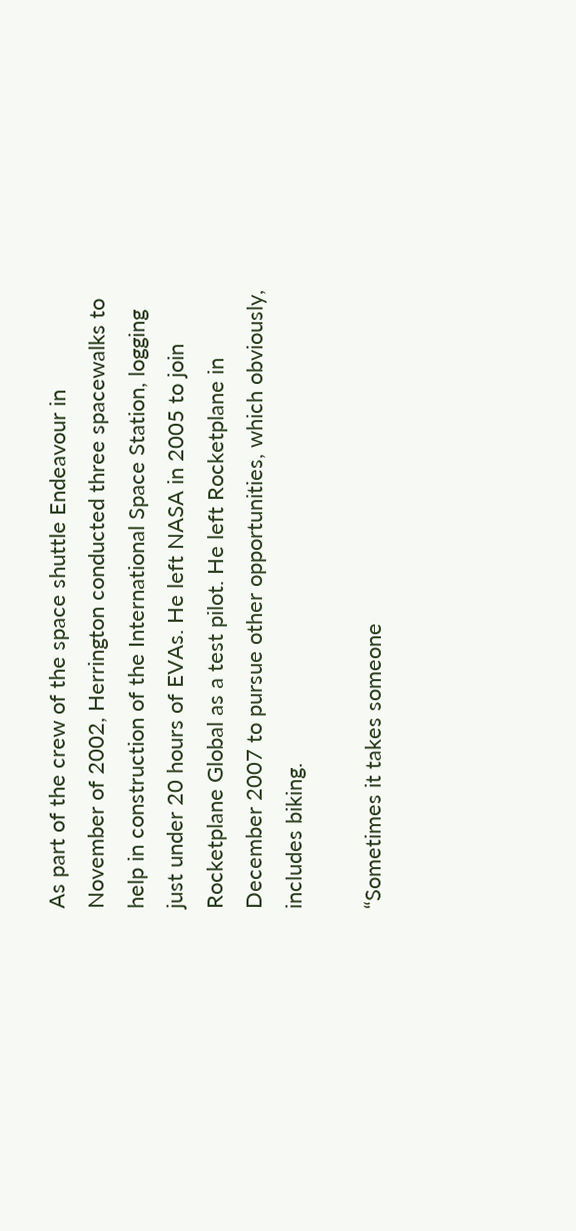As part of the crew of the space shuttle Endeavour in November of 2002, Herrington conducted three spacewalks to help in construction of the International Space Station, logging just under 20 hours of EVAs. He left NASA in 2005 to join Rocketplane Global as a test pilot. He left Rocketplane in December 2007 to pursue other opportunities, which obviously, includes biking.

“Sometimes it takes someone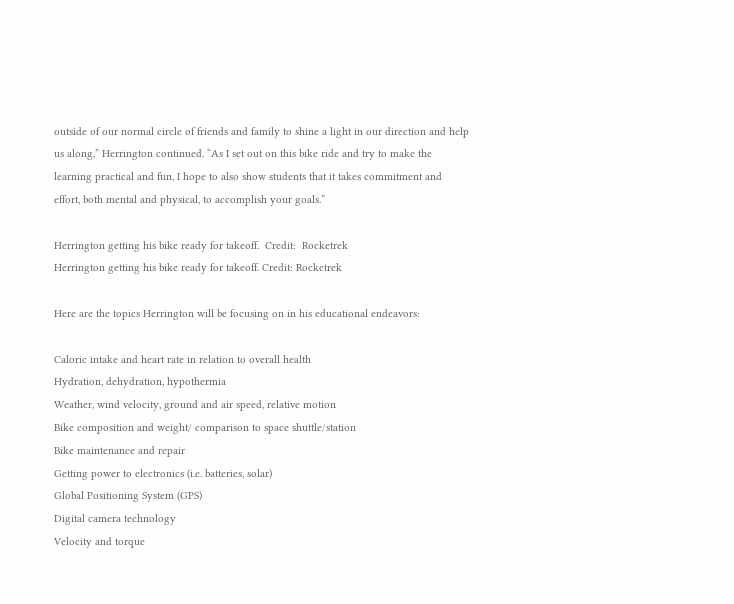outside of our normal circle of friends and family to shine a light in our direction and help us along,” Herrington continued. “As I set out on this bike ride and try to make the learning practical and fun, I hope to also show students that it takes commitment and effort, both mental and physical, to accomplish your goals.”

Herrington getting his bike ready for takeoff.  Credit:  Rocketrek
Herrington getting his bike ready for takeoff. Credit: Rocketrek

Here are the topics Herrington will be focusing on in his educational endeavors:

Caloric intake and heart rate in relation to overall health
Hydration, dehydration, hypothermia
Weather, wind velocity, ground and air speed, relative motion
Bike composition and weight/ comparison to space shuttle/station
Bike maintenance and repair
Getting power to electronics (i.e. batteries, solar)
Global Positioning System (GPS)
Digital camera technology
Velocity and torque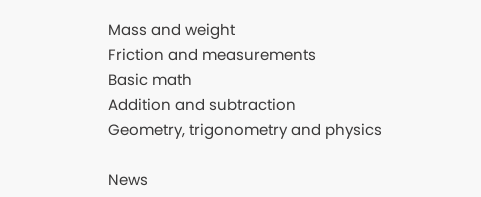Mass and weight
Friction and measurements
Basic math
Addition and subtraction
Geometry, trigonometry and physics

News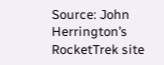Source: John Herrington’s RocketTrek site